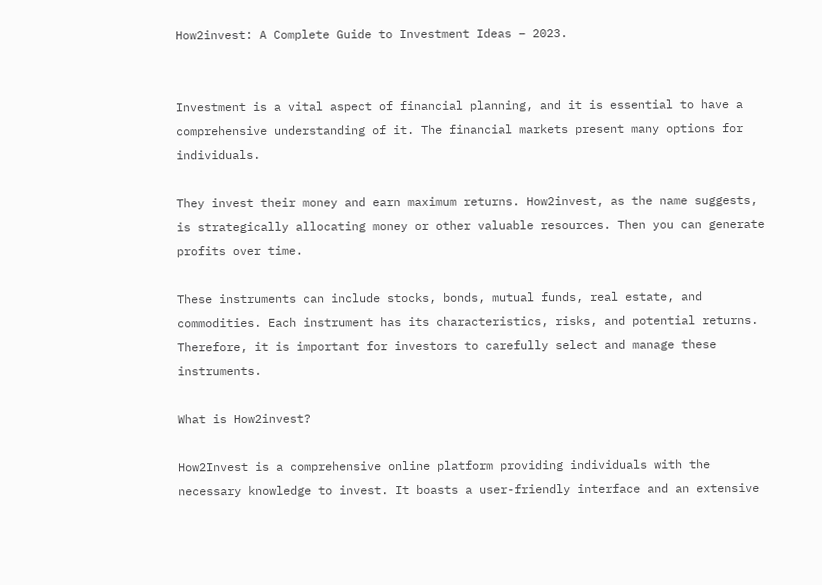How2invest: A Complete Guide to Investment Ideas – 2023.


Investment is a vital aspect of financial planning, and it is essential to have a comprehensive understanding of it. The financial markets present many options for individuals.

They invest their money and earn maximum returns. How2invest, as the name suggests, is strategically allocating money or other valuable resources. Then you can generate profits over time.

These instruments can include stocks, bonds, mutual funds, real estate, and commodities. Each instrument has its characteristics, risks, and potential returns. Therefore, it is important for investors to carefully select and manage these instruments.

What is How2invest?

How2Invest is a comprehensive online platform providing individuals with the necessary knowledge to invest. It boasts a user-friendly interface and an extensive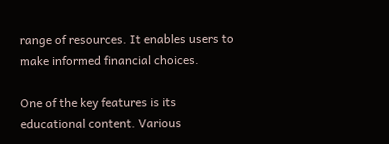range of resources. It enables users to make informed financial choices.

One of the key features is its educational content. Various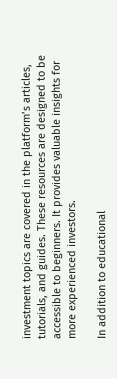investment topics are covered in the platform’s articles, tutorials, and guides. These resources are designed to be accessible to beginners. It provides valuable insights for more experienced investors.

In addition to educational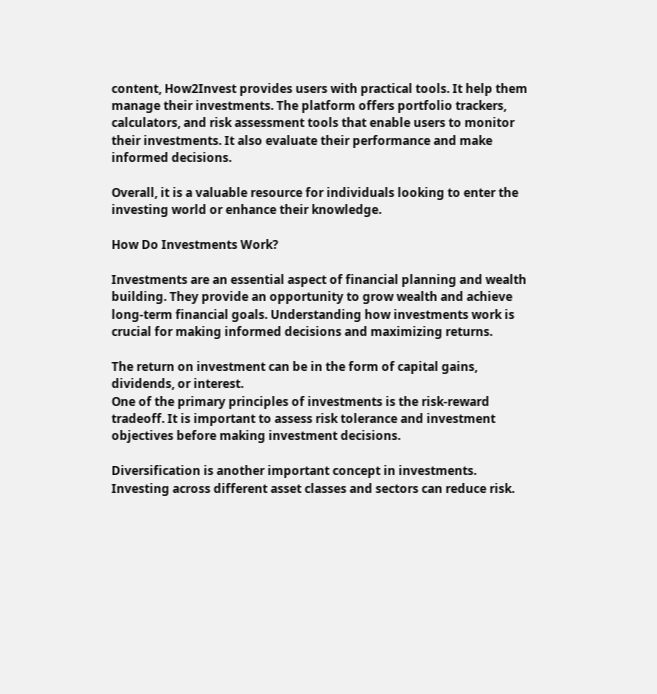content, How2Invest provides users with practical tools. It help them manage their investments. The platform offers portfolio trackers, calculators, and risk assessment tools that enable users to monitor their investments. It also evaluate their performance and make informed decisions.

Overall, it is a valuable resource for individuals looking to enter the investing world or enhance their knowledge.

How Do Investments Work?

Investments are an essential aspect of financial planning and wealth building. They provide an opportunity to grow wealth and achieve long-term financial goals. Understanding how investments work is crucial for making informed decisions and maximizing returns.

The return on investment can be in the form of capital gains, dividends, or interest.
One of the primary principles of investments is the risk-reward tradeoff. It is important to assess risk tolerance and investment objectives before making investment decisions.

Diversification is another important concept in investments. Investing across different asset classes and sectors can reduce risk.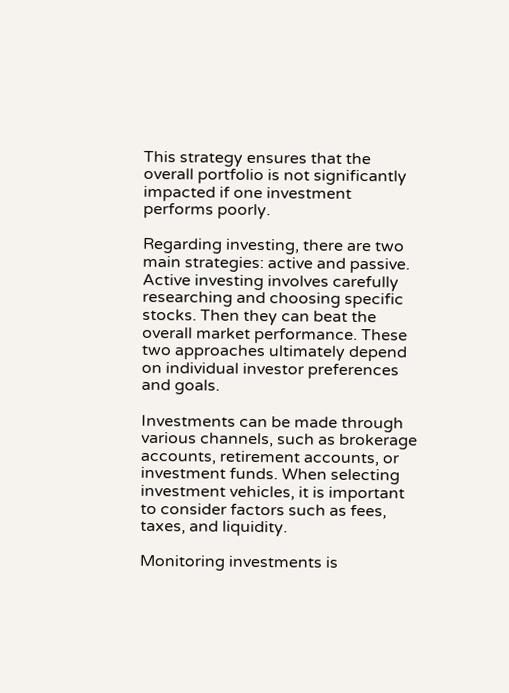This strategy ensures that the overall portfolio is not significantly impacted if one investment performs poorly.

Regarding investing, there are two main strategies: active and passive. Active investing involves carefully researching and choosing specific stocks. Then they can beat the overall market performance. These two approaches ultimately depend on individual investor preferences and goals.

Investments can be made through various channels, such as brokerage accounts, retirement accounts, or investment funds. When selecting investment vehicles, it is important to consider factors such as fees, taxes, and liquidity.

Monitoring investments is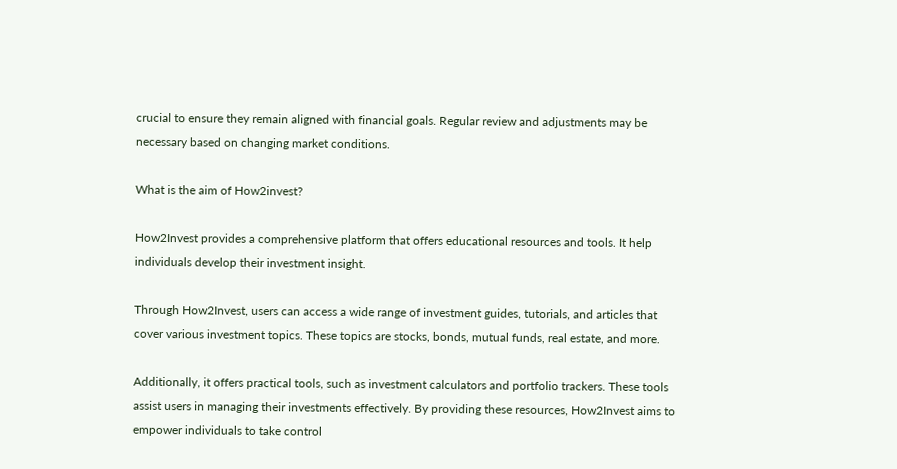crucial to ensure they remain aligned with financial goals. Regular review and adjustments may be necessary based on changing market conditions.

What is the aim of How2invest?

How2Invest provides a comprehensive platform that offers educational resources and tools. It help individuals develop their investment insight.

Through How2Invest, users can access a wide range of investment guides, tutorials, and articles that cover various investment topics. These topics are stocks, bonds, mutual funds, real estate, and more.

Additionally, it offers practical tools, such as investment calculators and portfolio trackers. These tools assist users in managing their investments effectively. By providing these resources, How2Invest aims to empower individuals to take control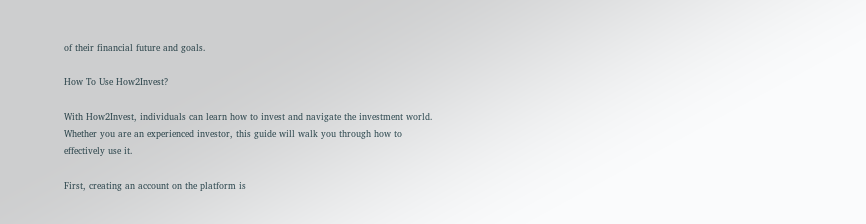of their financial future and goals.

How To Use How2Invest?

With How2Invest, individuals can learn how to invest and navigate the investment world. Whether you are an experienced investor, this guide will walk you through how to effectively use it.

First, creating an account on the platform is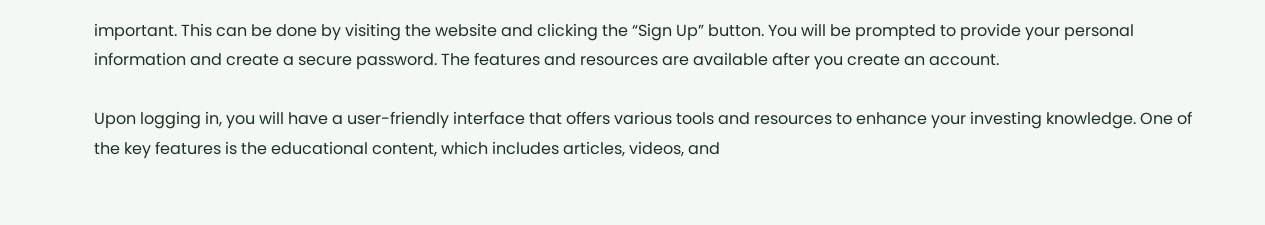important. This can be done by visiting the website and clicking the “Sign Up” button. You will be prompted to provide your personal information and create a secure password. The features and resources are available after you create an account.

Upon logging in, you will have a user-friendly interface that offers various tools and resources to enhance your investing knowledge. One of the key features is the educational content, which includes articles, videos, and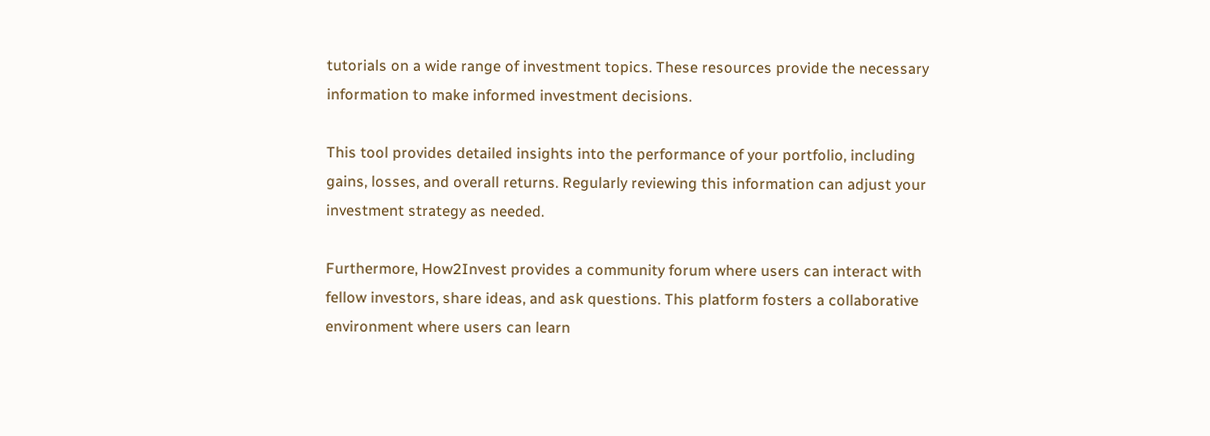tutorials on a wide range of investment topics. These resources provide the necessary information to make informed investment decisions.

This tool provides detailed insights into the performance of your portfolio, including gains, losses, and overall returns. Regularly reviewing this information can adjust your investment strategy as needed.

Furthermore, How2Invest provides a community forum where users can interact with fellow investors, share ideas, and ask questions. This platform fosters a collaborative environment where users can learn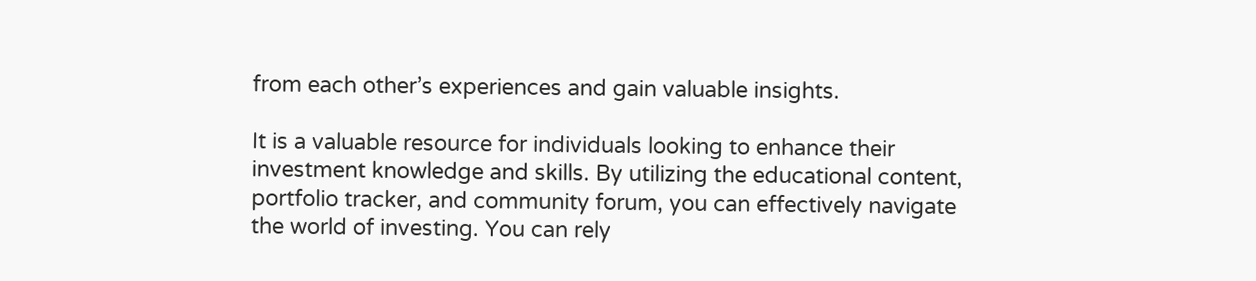from each other’s experiences and gain valuable insights.

It is a valuable resource for individuals looking to enhance their investment knowledge and skills. By utilizing the educational content, portfolio tracker, and community forum, you can effectively navigate the world of investing. You can rely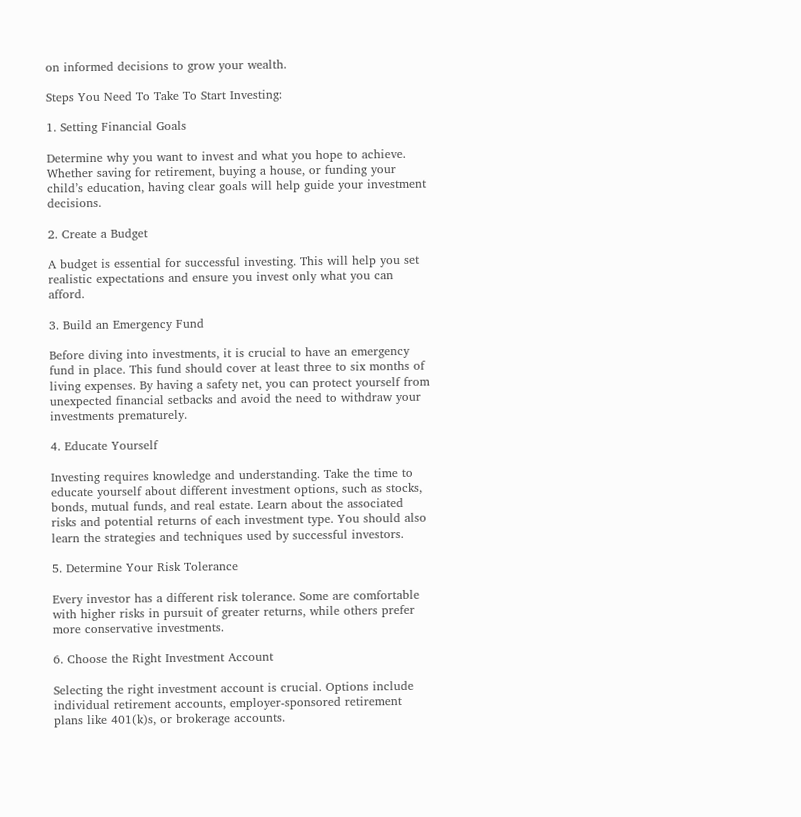on informed decisions to grow your wealth.

Steps You Need To Take To Start Investing:

1. Setting Financial Goals

Determine why you want to invest and what you hope to achieve. Whether saving for retirement, buying a house, or funding your child’s education, having clear goals will help guide your investment decisions.

2. Create a Budget

A budget is essential for successful investing. This will help you set realistic expectations and ensure you invest only what you can afford.

3. Build an Emergency Fund

Before diving into investments, it is crucial to have an emergency fund in place. This fund should cover at least three to six months of living expenses. By having a safety net, you can protect yourself from unexpected financial setbacks and avoid the need to withdraw your investments prematurely.

4. Educate Yourself

Investing requires knowledge and understanding. Take the time to educate yourself about different investment options, such as stocks, bonds, mutual funds, and real estate. Learn about the associated risks and potential returns of each investment type. You should also learn the strategies and techniques used by successful investors.

5. Determine Your Risk Tolerance

Every investor has a different risk tolerance. Some are comfortable with higher risks in pursuit of greater returns, while others prefer more conservative investments.

6. Choose the Right Investment Account

Selecting the right investment account is crucial. Options include individual retirement accounts, employer-sponsored retirement plans like 401(k)s, or brokerage accounts.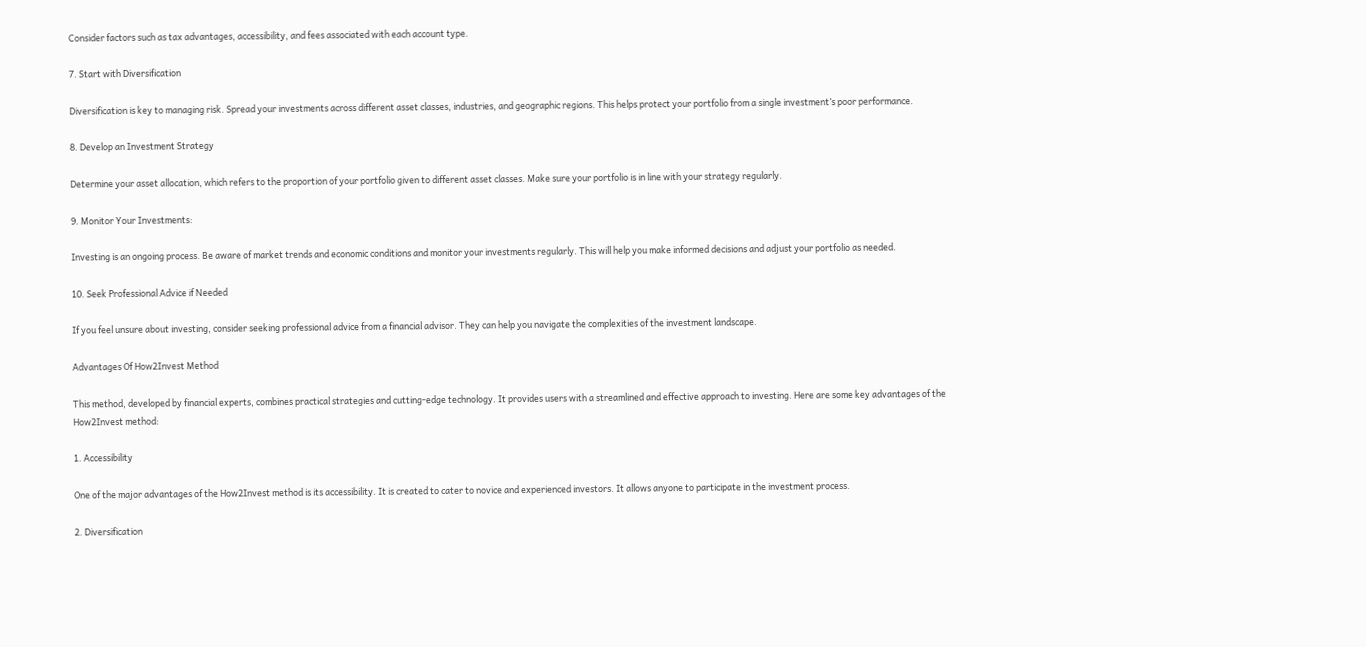Consider factors such as tax advantages, accessibility, and fees associated with each account type.

7. Start with Diversification

Diversification is key to managing risk. Spread your investments across different asset classes, industries, and geographic regions. This helps protect your portfolio from a single investment’s poor performance.

8. Develop an Investment Strategy

Determine your asset allocation, which refers to the proportion of your portfolio given to different asset classes. Make sure your portfolio is in line with your strategy regularly.

9. Monitor Your Investments:

Investing is an ongoing process. Be aware of market trends and economic conditions and monitor your investments regularly. This will help you make informed decisions and adjust your portfolio as needed.

10. Seek Professional Advice if Needed

If you feel unsure about investing, consider seeking professional advice from a financial advisor. They can help you navigate the complexities of the investment landscape.

Advantages Of How2Invest Method

This method, developed by financial experts, combines practical strategies and cutting-edge technology. It provides users with a streamlined and effective approach to investing. Here are some key advantages of the How2Invest method:

1. Accessibility

One of the major advantages of the How2Invest method is its accessibility. It is created to cater to novice and experienced investors. It allows anyone to participate in the investment process.

2. Diversification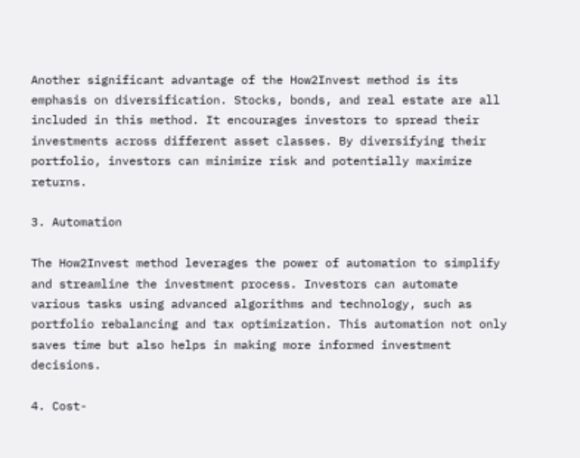Another significant advantage of the How2Invest method is its emphasis on diversification. Stocks, bonds, and real estate are all included in this method. It encourages investors to spread their investments across different asset classes. By diversifying their portfolio, investors can minimize risk and potentially maximize returns.

3. Automation

The How2Invest method leverages the power of automation to simplify and streamline the investment process. Investors can automate various tasks using advanced algorithms and technology, such as portfolio rebalancing and tax optimization. This automation not only saves time but also helps in making more informed investment decisions.

4. Cost-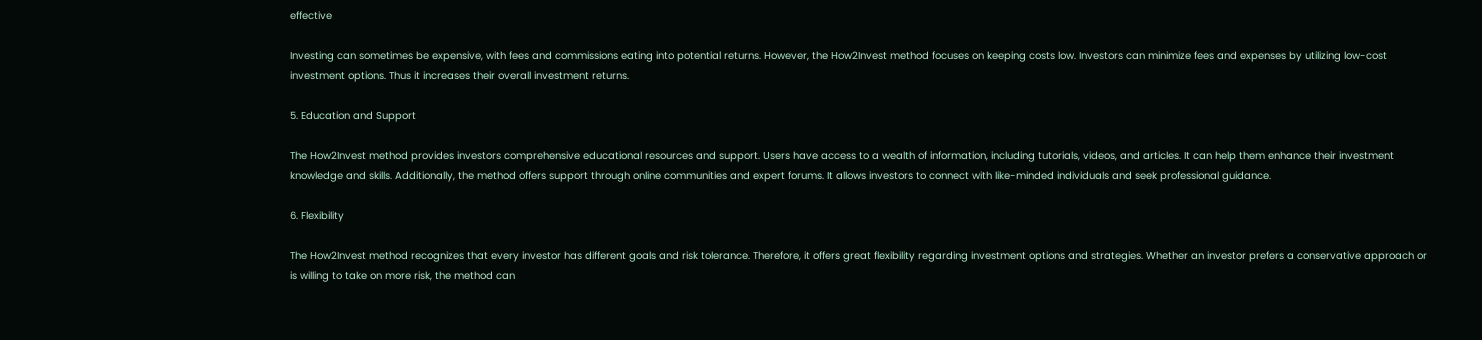effective

Investing can sometimes be expensive, with fees and commissions eating into potential returns. However, the How2Invest method focuses on keeping costs low. Investors can minimize fees and expenses by utilizing low-cost investment options. Thus it increases their overall investment returns.

5. Education and Support

The How2Invest method provides investors comprehensive educational resources and support. Users have access to a wealth of information, including tutorials, videos, and articles. It can help them enhance their investment knowledge and skills. Additionally, the method offers support through online communities and expert forums. It allows investors to connect with like-minded individuals and seek professional guidance.

6. Flexibility

The How2Invest method recognizes that every investor has different goals and risk tolerance. Therefore, it offers great flexibility regarding investment options and strategies. Whether an investor prefers a conservative approach or is willing to take on more risk, the method can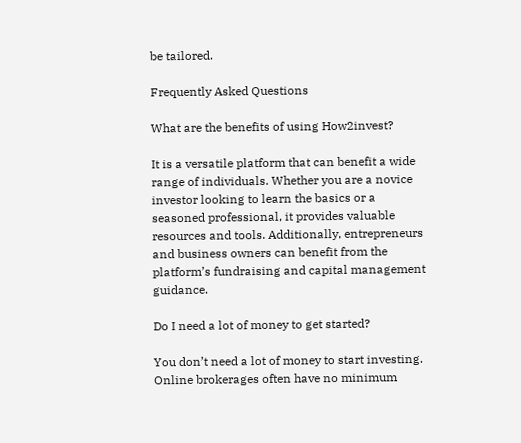be tailored.

Frequently Asked Questions

What are the benefits of using How2invest?

It is a versatile platform that can benefit a wide range of individuals. Whether you are a novice investor looking to learn the basics or a seasoned professional, it provides valuable resources and tools. Additionally, entrepreneurs and business owners can benefit from the platform’s fundraising and capital management guidance.

Do I need a lot of money to get started?

You don’t need a lot of money to start investing. Online brokerages often have no minimum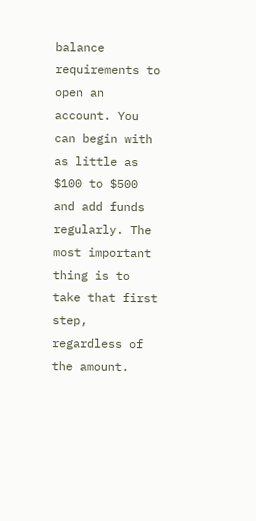balance requirements to open an account. You can begin with as little as $100 to $500 and add funds regularly. The most important thing is to take that first step, regardless of the amount.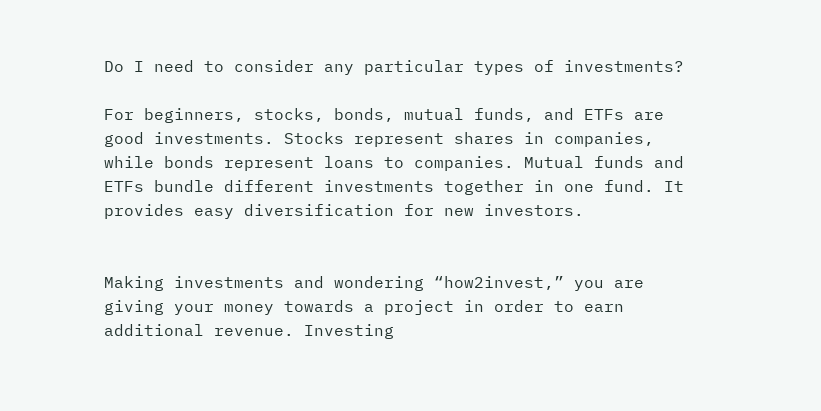Do I need to consider any particular types of investments?

For beginners, stocks, bonds, mutual funds, and ETFs are good investments. Stocks represent shares in companies, while bonds represent loans to companies. Mutual funds and ETFs bundle different investments together in one fund. It provides easy diversification for new investors.


Making investments and wondering “how2invest,” you are giving your money towards a project in order to earn additional revenue. Investing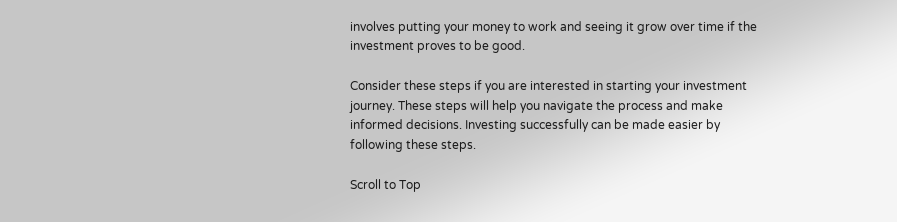involves putting your money to work and seeing it grow over time if the investment proves to be good.

Consider these steps if you are interested in starting your investment journey. These steps will help you navigate the process and make informed decisions. Investing successfully can be made easier by following these steps.

Scroll to Top